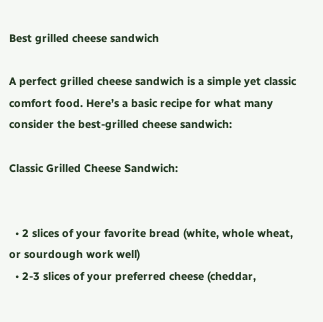Best grilled cheese sandwich

A perfect grilled cheese sandwich is a simple yet classic comfort food. Here’s a basic recipe for what many consider the best-grilled cheese sandwich:

Classic Grilled Cheese Sandwich:


  • 2 slices of your favorite bread (white, whole wheat, or sourdough work well)
  • 2-3 slices of your preferred cheese (cheddar,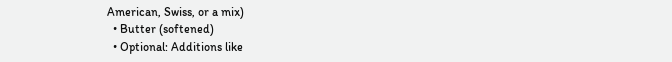American, Swiss, or a mix)
  • Butter (softened)
  • Optional: Additions like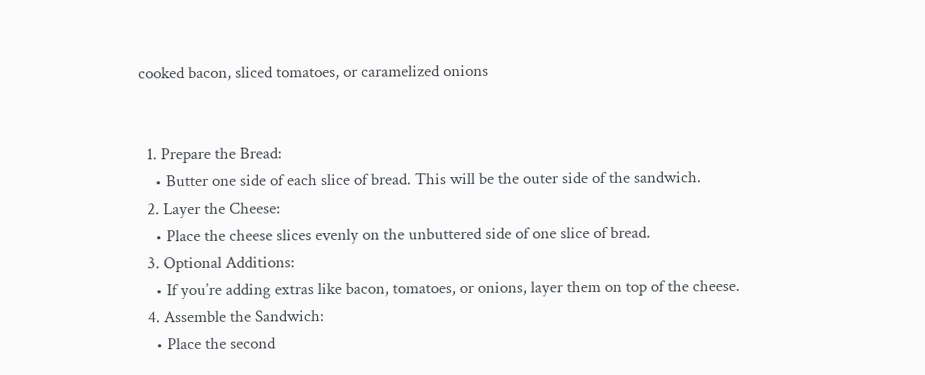cooked bacon, sliced tomatoes, or caramelized onions


  1. Prepare the Bread:
    • Butter one side of each slice of bread. This will be the outer side of the sandwich.
  2. Layer the Cheese:
    • Place the cheese slices evenly on the unbuttered side of one slice of bread.
  3. Optional Additions:
    • If you’re adding extras like bacon, tomatoes, or onions, layer them on top of the cheese.
  4. Assemble the Sandwich:
    • Place the second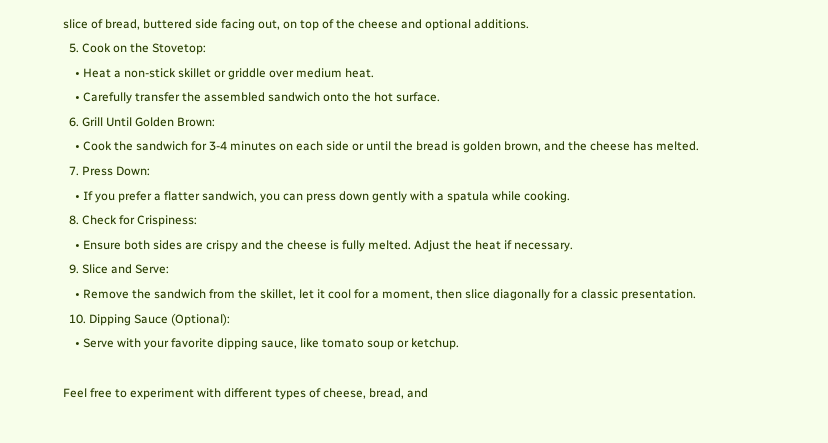slice of bread, buttered side facing out, on top of the cheese and optional additions.
  5. Cook on the Stovetop:
    • Heat a non-stick skillet or griddle over medium heat.
    • Carefully transfer the assembled sandwich onto the hot surface.
  6. Grill Until Golden Brown:
    • Cook the sandwich for 3-4 minutes on each side or until the bread is golden brown, and the cheese has melted.
  7. Press Down:
    • If you prefer a flatter sandwich, you can press down gently with a spatula while cooking.
  8. Check for Crispiness:
    • Ensure both sides are crispy and the cheese is fully melted. Adjust the heat if necessary.
  9. Slice and Serve:
    • Remove the sandwich from the skillet, let it cool for a moment, then slice diagonally for a classic presentation.
  10. Dipping Sauce (Optional):
    • Serve with your favorite dipping sauce, like tomato soup or ketchup.

Feel free to experiment with different types of cheese, bread, and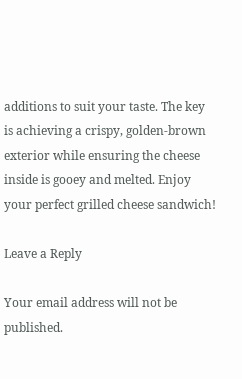additions to suit your taste. The key is achieving a crispy, golden-brown exterior while ensuring the cheese inside is gooey and melted. Enjoy your perfect grilled cheese sandwich!

Leave a Reply

Your email address will not be published.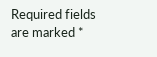Required fields are marked *